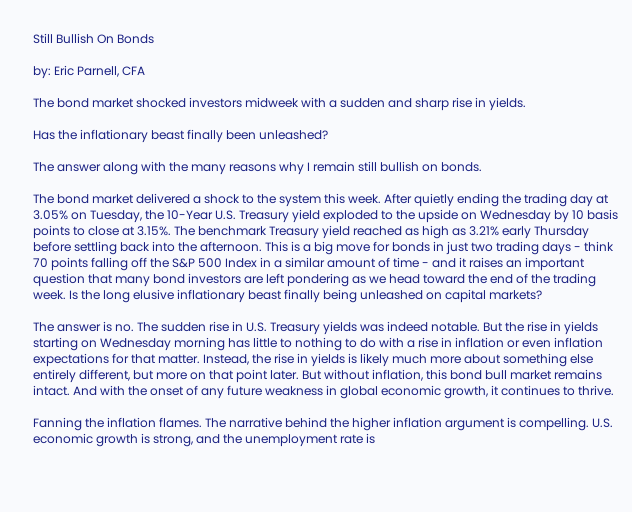Still Bullish On Bonds

by: Eric Parnell, CFA

The bond market shocked investors midweek with a sudden and sharp rise in yields.

Has the inflationary beast finally been unleashed?

The answer along with the many reasons why I remain still bullish on bonds.

The bond market delivered a shock to the system this week. After quietly ending the trading day at 3.05% on Tuesday, the 10-Year U.S. Treasury yield exploded to the upside on Wednesday by 10 basis points to close at 3.15%. The benchmark Treasury yield reached as high as 3.21% early Thursday before settling back into the afternoon. This is a big move for bonds in just two trading days - think 70 points falling off the S&P 500 Index in a similar amount of time - and it raises an important question that many bond investors are left pondering as we head toward the end of the trading week. Is the long elusive inflationary beast finally being unleashed on capital markets?

The answer is no. The sudden rise in U.S. Treasury yields was indeed notable. But the rise in yields starting on Wednesday morning has little to nothing to do with a rise in inflation or even inflation expectations for that matter. Instead, the rise in yields is likely much more about something else entirely different, but more on that point later. But without inflation, this bond bull market remains intact. And with the onset of any future weakness in global economic growth, it continues to thrive.

Fanning the inflation flames. The narrative behind the higher inflation argument is compelling. U.S. economic growth is strong, and the unemployment rate is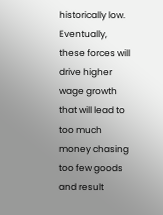historically low. Eventually, these forces will drive higher wage growth that will lead to too much money chasing too few goods and result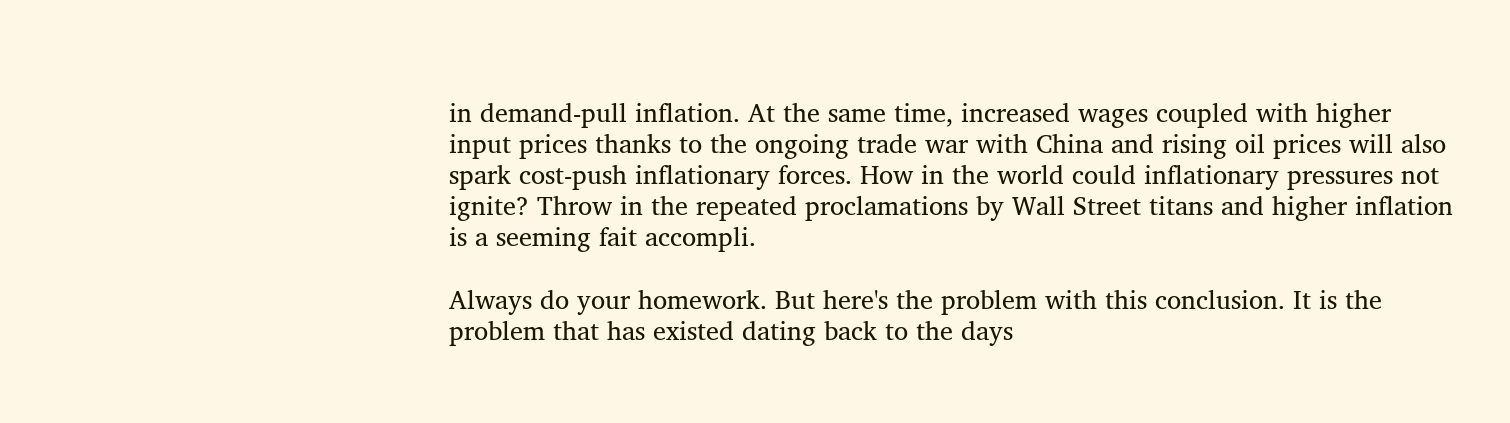in demand-pull inflation. At the same time, increased wages coupled with higher input prices thanks to the ongoing trade war with China and rising oil prices will also spark cost-push inflationary forces. How in the world could inflationary pressures not ignite? Throw in the repeated proclamations by Wall Street titans and higher inflation is a seeming fait accompli.

Always do your homework. But here's the problem with this conclusion. It is the problem that has existed dating back to the days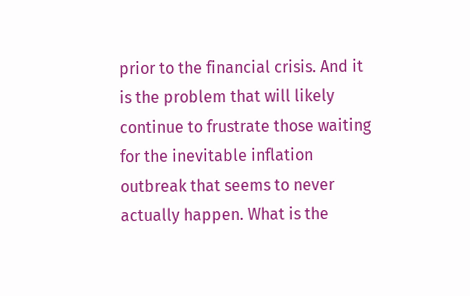prior to the financial crisis. And it is the problem that will likely continue to frustrate those waiting for the inevitable inflation outbreak that seems to never actually happen. What is the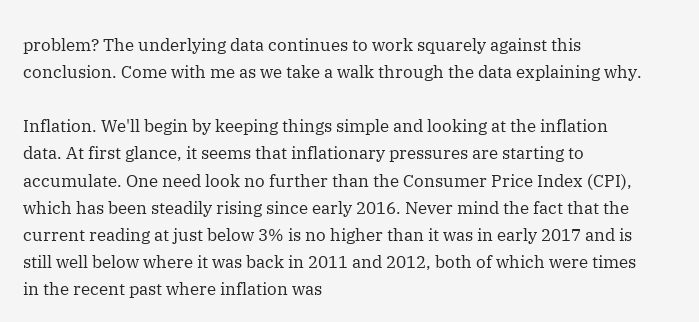problem? The underlying data continues to work squarely against this conclusion. Come with me as we take a walk through the data explaining why.

Inflation. We'll begin by keeping things simple and looking at the inflation data. At first glance, it seems that inflationary pressures are starting to accumulate. One need look no further than the Consumer Price Index (CPI), which has been steadily rising since early 2016. Never mind the fact that the current reading at just below 3% is no higher than it was in early 2017 and is still well below where it was back in 2011 and 2012, both of which were times in the recent past where inflation was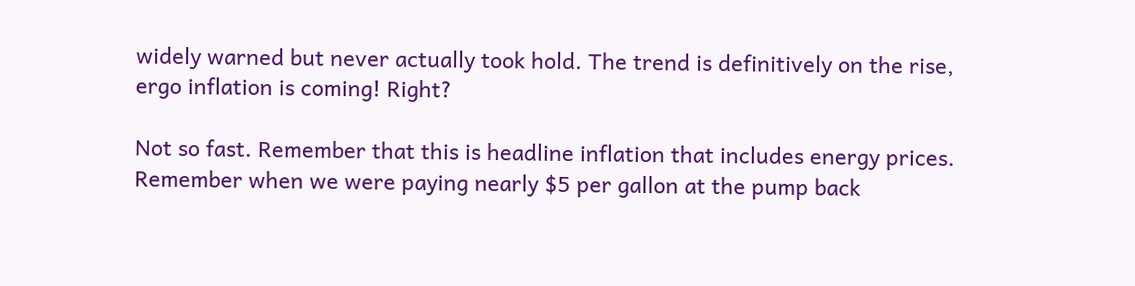widely warned but never actually took hold. The trend is definitively on the rise, ergo inflation is coming! Right?

Not so fast. Remember that this is headline inflation that includes energy prices. Remember when we were paying nearly $5 per gallon at the pump back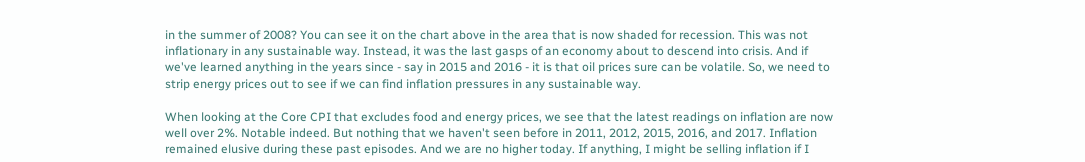in the summer of 2008? You can see it on the chart above in the area that is now shaded for recession. This was not inflationary in any sustainable way. Instead, it was the last gasps of an economy about to descend into crisis. And if we've learned anything in the years since - say in 2015 and 2016 - it is that oil prices sure can be volatile. So, we need to strip energy prices out to see if we can find inflation pressures in any sustainable way.

When looking at the Core CPI that excludes food and energy prices, we see that the latest readings on inflation are now well over 2%. Notable indeed. But nothing that we haven't seen before in 2011, 2012, 2015, 2016, and 2017. Inflation remained elusive during these past episodes. And we are no higher today. If anything, I might be selling inflation if I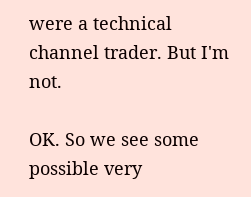were a technical channel trader. But I'm not.

OK. So we see some possible very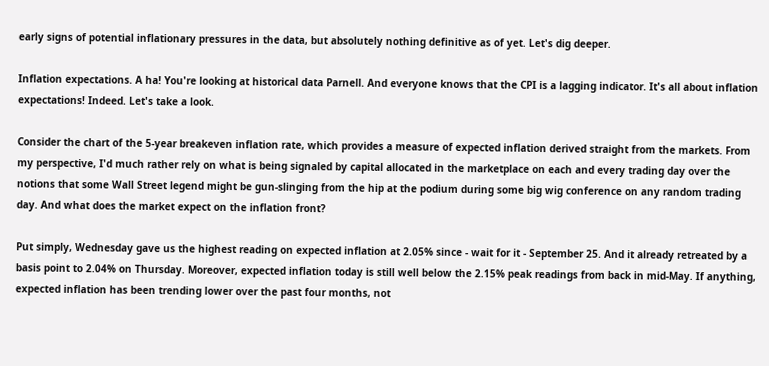early signs of potential inflationary pressures in the data, but absolutely nothing definitive as of yet. Let's dig deeper.

Inflation expectations. A ha! You're looking at historical data Parnell. And everyone knows that the CPI is a lagging indicator. It's all about inflation expectations! Indeed. Let's take a look.

Consider the chart of the 5-year breakeven inflation rate, which provides a measure of expected inflation derived straight from the markets. From my perspective, I'd much rather rely on what is being signaled by capital allocated in the marketplace on each and every trading day over the notions that some Wall Street legend might be gun-slinging from the hip at the podium during some big wig conference on any random trading day. And what does the market expect on the inflation front?

Put simply, Wednesday gave us the highest reading on expected inflation at 2.05% since - wait for it - September 25. And it already retreated by a basis point to 2.04% on Thursday. Moreover, expected inflation today is still well below the 2.15% peak readings from back in mid-May. If anything, expected inflation has been trending lower over the past four months, not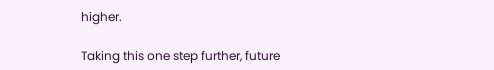higher.

Taking this one step further, future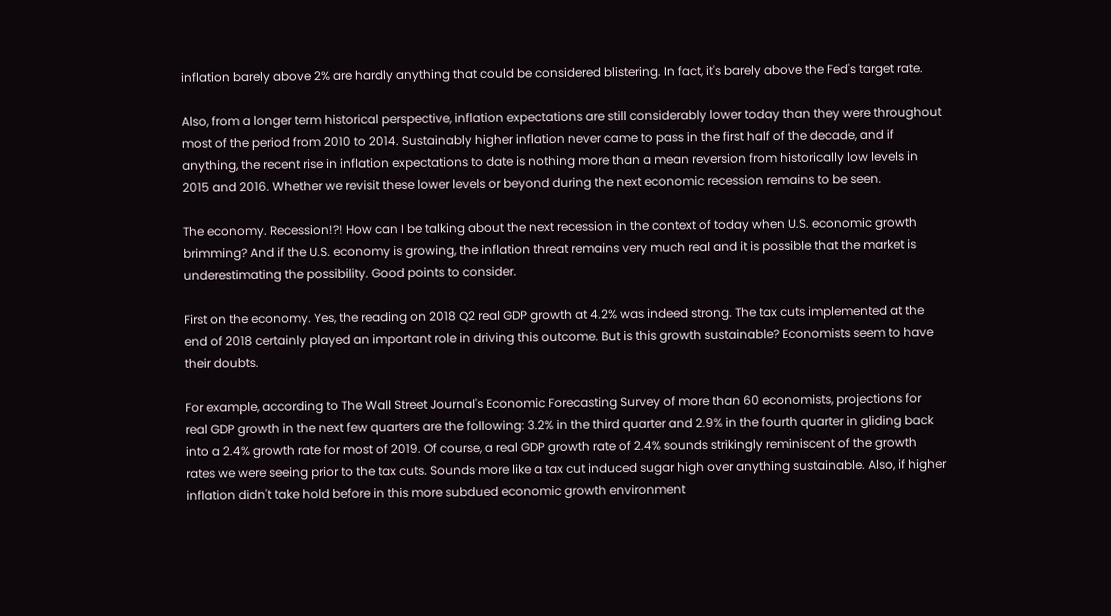inflation barely above 2% are hardly anything that could be considered blistering. In fact, it's barely above the Fed's target rate.

Also, from a longer term historical perspective, inflation expectations are still considerably lower today than they were throughout most of the period from 2010 to 2014. Sustainably higher inflation never came to pass in the first half of the decade, and if anything, the recent rise in inflation expectations to date is nothing more than a mean reversion from historically low levels in 2015 and 2016. Whether we revisit these lower levels or beyond during the next economic recession remains to be seen.

The economy. Recession!?! How can I be talking about the next recession in the context of today when U.S. economic growth brimming? And if the U.S. economy is growing, the inflation threat remains very much real and it is possible that the market is underestimating the possibility. Good points to consider.

First on the economy. Yes, the reading on 2018 Q2 real GDP growth at 4.2% was indeed strong. The tax cuts implemented at the end of 2018 certainly played an important role in driving this outcome. But is this growth sustainable? Economists seem to have their doubts.

For example, according to The Wall Street Journal's Economic Forecasting Survey of more than 60 economists, projections for real GDP growth in the next few quarters are the following: 3.2% in the third quarter and 2.9% in the fourth quarter in gliding back into a 2.4% growth rate for most of 2019. Of course, a real GDP growth rate of 2.4% sounds strikingly reminiscent of the growth rates we were seeing prior to the tax cuts. Sounds more like a tax cut induced sugar high over anything sustainable. Also, if higher inflation didn't take hold before in this more subdued economic growth environment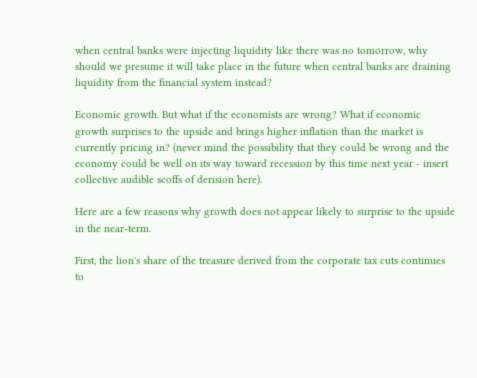when central banks were injecting liquidity like there was no tomorrow, why should we presume it will take place in the future when central banks are draining liquidity from the financial system instead?

Economic growth. But what if the economists are wrong? What if economic growth surprises to the upside and brings higher inflation than the market is currently pricing in? (never mind the possibility that they could be wrong and the economy could be well on its way toward recession by this time next year - insert collective audible scoffs of derision here).

Here are a few reasons why growth does not appear likely to surprise to the upside in the near-term.

First, the lion's share of the treasure derived from the corporate tax cuts continues to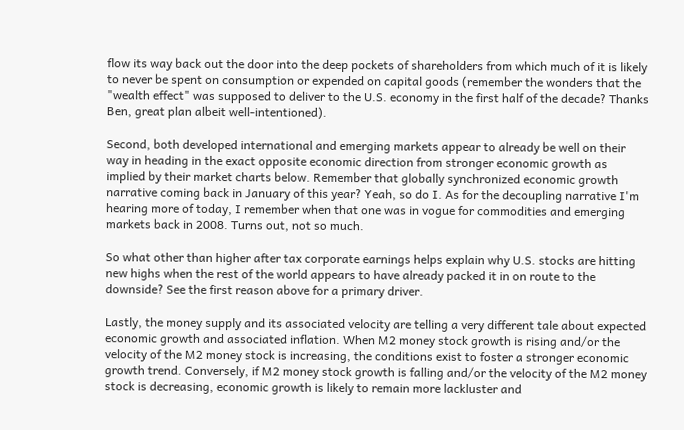flow its way back out the door into the deep pockets of shareholders from which much of it is likely to never be spent on consumption or expended on capital goods (remember the wonders that the "wealth effect" was supposed to deliver to the U.S. economy in the first half of the decade? Thanks Ben, great plan albeit well-intentioned).

Second, both developed international and emerging markets appear to already be well on their way in heading in the exact opposite economic direction from stronger economic growth as implied by their market charts below. Remember that globally synchronized economic growth narrative coming back in January of this year? Yeah, so do I. As for the decoupling narrative I'm hearing more of today, I remember when that one was in vogue for commodities and emerging markets back in 2008. Turns out, not so much.

So what other than higher after tax corporate earnings helps explain why U.S. stocks are hitting new highs when the rest of the world appears to have already packed it in on route to the downside? See the first reason above for a primary driver.

Lastly, the money supply and its associated velocity are telling a very different tale about expected economic growth and associated inflation. When M2 money stock growth is rising and/or the velocity of the M2 money stock is increasing, the conditions exist to foster a stronger economic growth trend. Conversely, if M2 money stock growth is falling and/or the velocity of the M2 money stock is decreasing, economic growth is likely to remain more lackluster and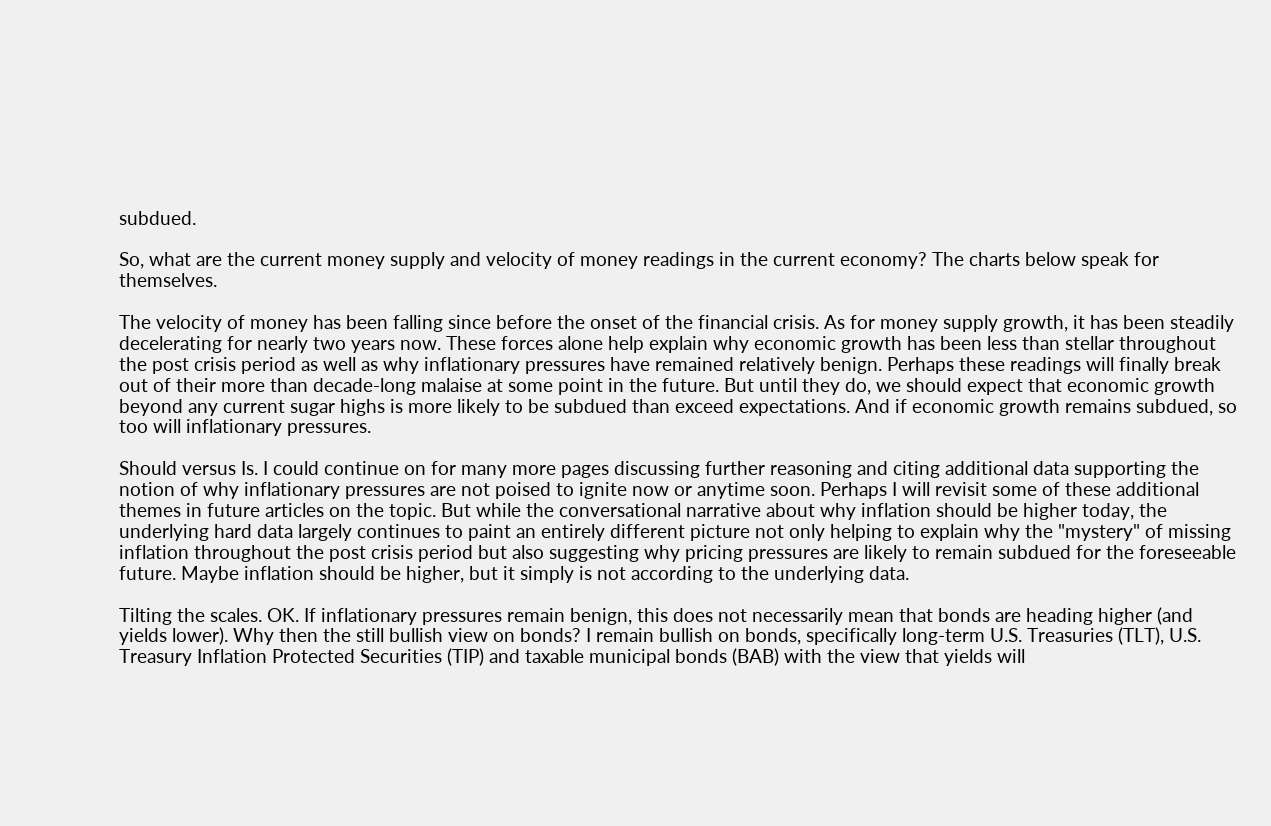subdued.

So, what are the current money supply and velocity of money readings in the current economy? The charts below speak for themselves.

The velocity of money has been falling since before the onset of the financial crisis. As for money supply growth, it has been steadily decelerating for nearly two years now. These forces alone help explain why economic growth has been less than stellar throughout the post crisis period as well as why inflationary pressures have remained relatively benign. Perhaps these readings will finally break out of their more than decade-long malaise at some point in the future. But until they do, we should expect that economic growth beyond any current sugar highs is more likely to be subdued than exceed expectations. And if economic growth remains subdued, so too will inflationary pressures.

Should versus Is. I could continue on for many more pages discussing further reasoning and citing additional data supporting the notion of why inflationary pressures are not poised to ignite now or anytime soon. Perhaps I will revisit some of these additional themes in future articles on the topic. But while the conversational narrative about why inflation should be higher today, the underlying hard data largely continues to paint an entirely different picture not only helping to explain why the "mystery" of missing inflation throughout the post crisis period but also suggesting why pricing pressures are likely to remain subdued for the foreseeable future. Maybe inflation should be higher, but it simply is not according to the underlying data.

Tilting the scales. OK. If inflationary pressures remain benign, this does not necessarily mean that bonds are heading higher (and yields lower). Why then the still bullish view on bonds? I remain bullish on bonds, specifically long-term U.S. Treasuries (TLT), U.S. Treasury Inflation Protected Securities (TIP) and taxable municipal bonds (BAB) with the view that yields will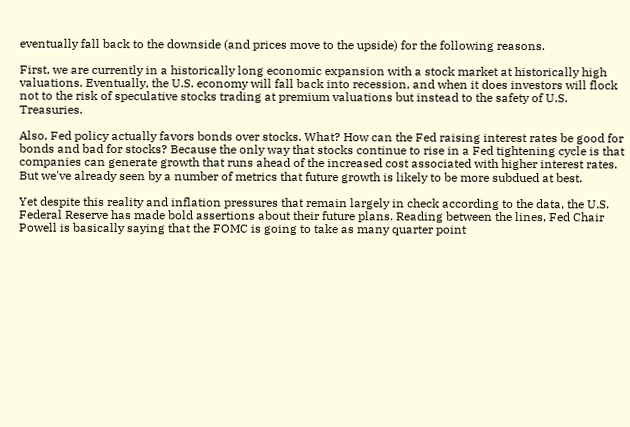eventually fall back to the downside (and prices move to the upside) for the following reasons.

First, we are currently in a historically long economic expansion with a stock market at historically high valuations. Eventually, the U.S. economy will fall back into recession, and when it does investors will flock not to the risk of speculative stocks trading at premium valuations but instead to the safety of U.S. Treasuries.

Also, Fed policy actually favors bonds over stocks. What? How can the Fed raising interest rates be good for bonds and bad for stocks? Because the only way that stocks continue to rise in a Fed tightening cycle is that companies can generate growth that runs ahead of the increased cost associated with higher interest rates. But we've already seen by a number of metrics that future growth is likely to be more subdued at best.

Yet despite this reality and inflation pressures that remain largely in check according to the data, the U.S. Federal Reserve has made bold assertions about their future plans. Reading between the lines, Fed Chair Powell is basically saying that the FOMC is going to take as many quarter point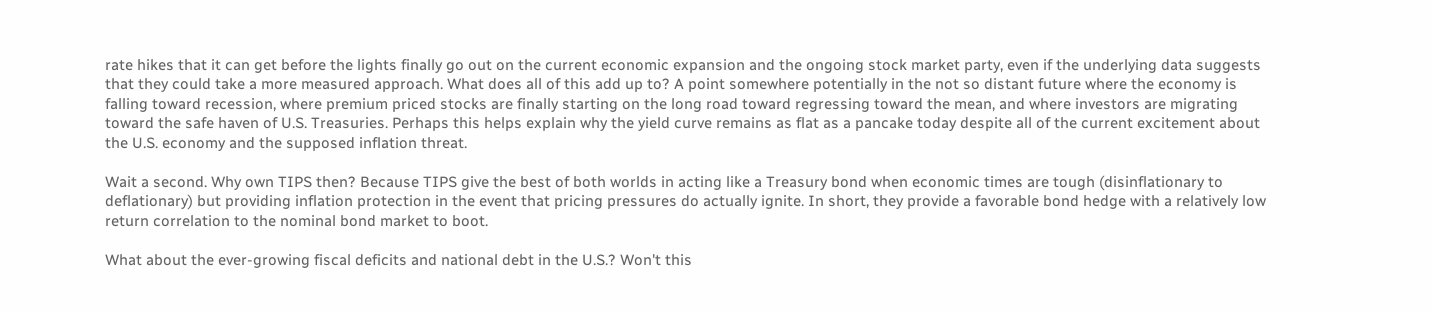rate hikes that it can get before the lights finally go out on the current economic expansion and the ongoing stock market party, even if the underlying data suggests that they could take a more measured approach. What does all of this add up to? A point somewhere potentially in the not so distant future where the economy is falling toward recession, where premium priced stocks are finally starting on the long road toward regressing toward the mean, and where investors are migrating toward the safe haven of U.S. Treasuries. Perhaps this helps explain why the yield curve remains as flat as a pancake today despite all of the current excitement about the U.S. economy and the supposed inflation threat.

Wait a second. Why own TIPS then? Because TIPS give the best of both worlds in acting like a Treasury bond when economic times are tough (disinflationary to deflationary) but providing inflation protection in the event that pricing pressures do actually ignite. In short, they provide a favorable bond hedge with a relatively low return correlation to the nominal bond market to boot.

What about the ever-growing fiscal deficits and national debt in the U.S.? Won't this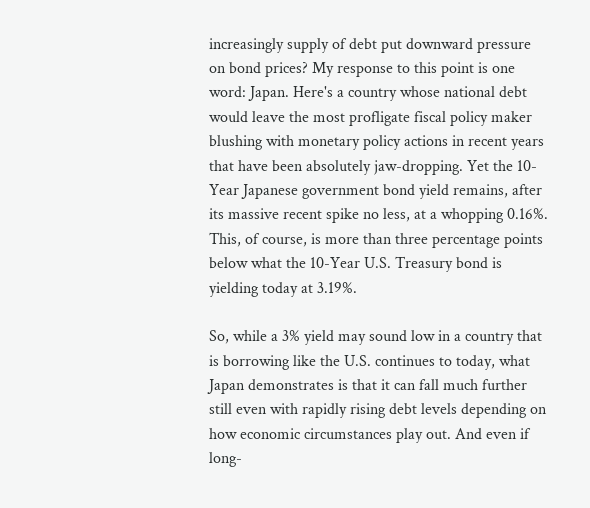increasingly supply of debt put downward pressure on bond prices? My response to this point is one word: Japan. Here's a country whose national debt would leave the most profligate fiscal policy maker blushing with monetary policy actions in recent years that have been absolutely jaw-dropping. Yet the 10-Year Japanese government bond yield remains, after its massive recent spike no less, at a whopping 0.16%. This, of course, is more than three percentage points below what the 10-Year U.S. Treasury bond is yielding today at 3.19%.

So, while a 3% yield may sound low in a country that is borrowing like the U.S. continues to today, what Japan demonstrates is that it can fall much further still even with rapidly rising debt levels depending on how economic circumstances play out. And even if long-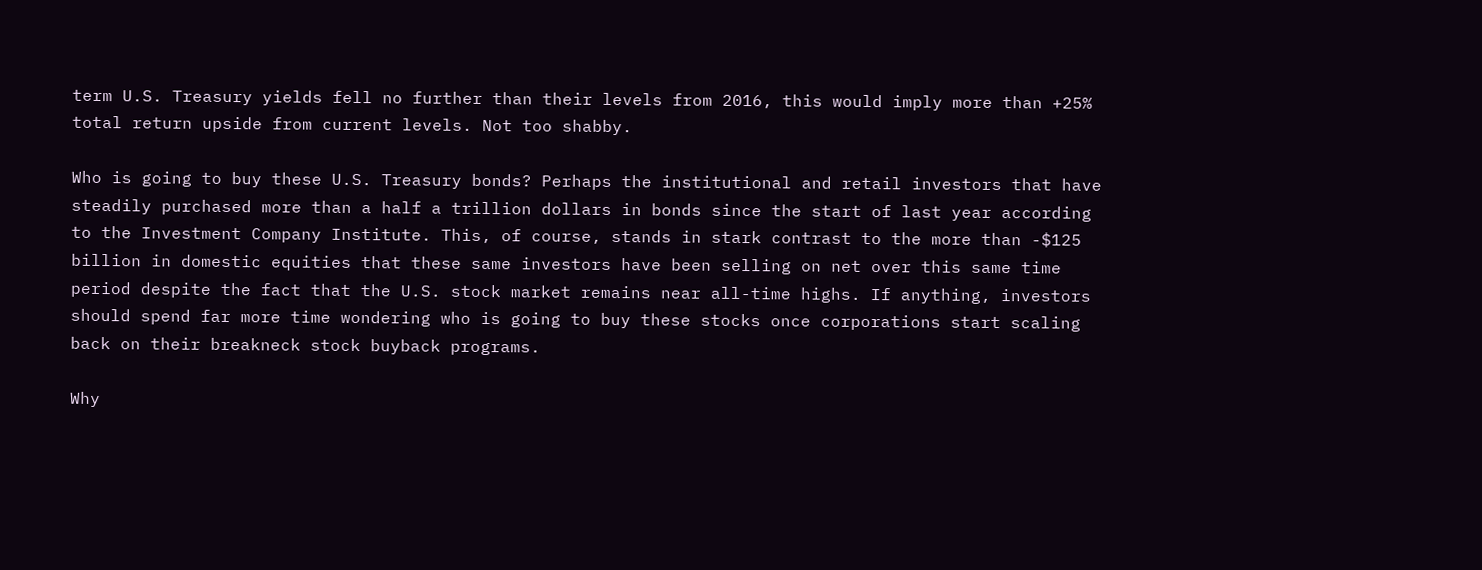term U.S. Treasury yields fell no further than their levels from 2016, this would imply more than +25% total return upside from current levels. Not too shabby.

Who is going to buy these U.S. Treasury bonds? Perhaps the institutional and retail investors that have steadily purchased more than a half a trillion dollars in bonds since the start of last year according to the Investment Company Institute. This, of course, stands in stark contrast to the more than -$125 billion in domestic equities that these same investors have been selling on net over this same time period despite the fact that the U.S. stock market remains near all-time highs. If anything, investors should spend far more time wondering who is going to buy these stocks once corporations start scaling back on their breakneck stock buyback programs.

Why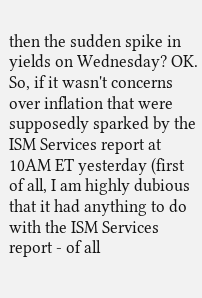then the sudden spike in yields on Wednesday? OK. So, if it wasn't concerns over inflation that were supposedly sparked by the ISM Services report at 10AM ET yesterday (first of all, I am highly dubious that it had anything to do with the ISM Services report - of all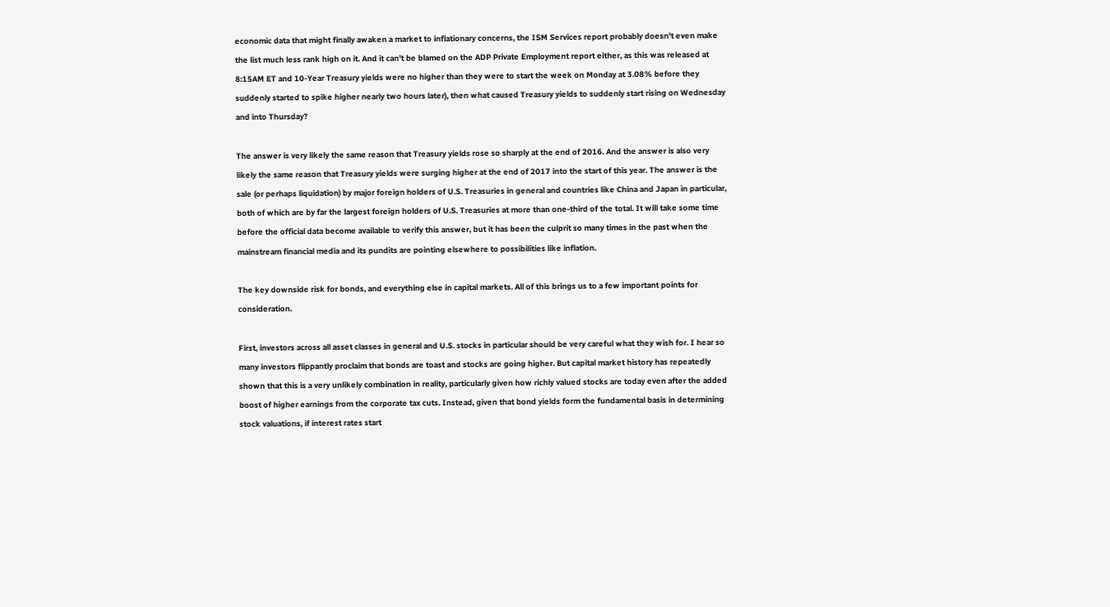economic data that might finally awaken a market to inflationary concerns, the ISM Services report probably doesn't even make the list much less rank high on it. And it can't be blamed on the ADP Private Employment report either, as this was released at 8:15AM ET and 10-Year Treasury yields were no higher than they were to start the week on Monday at 3.08% before they suddenly started to spike higher nearly two hours later), then what caused Treasury yields to suddenly start rising on Wednesday and into Thursday?

The answer is very likely the same reason that Treasury yields rose so sharply at the end of 2016. And the answer is also very likely the same reason that Treasury yields were surging higher at the end of 2017 into the start of this year. The answer is the sale (or perhaps liquidation) by major foreign holders of U.S. Treasuries in general and countries like China and Japan in particular, both of which are by far the largest foreign holders of U.S. Treasuries at more than one-third of the total. It will take some time before the official data become available to verify this answer, but it has been the culprit so many times in the past when the mainstream financial media and its pundits are pointing elsewhere to possibilities like inflation.

The key downside risk for bonds, and everything else in capital markets. All of this brings us to a few important points for consideration.

First, investors across all asset classes in general and U.S. stocks in particular should be very careful what they wish for. I hear so many investors flippantly proclaim that bonds are toast and stocks are going higher. But capital market history has repeatedly shown that this is a very unlikely combination in reality, particularly given how richly valued stocks are today even after the added boost of higher earnings from the corporate tax cuts. Instead, given that bond yields form the fundamental basis in determining stock valuations, if interest rates start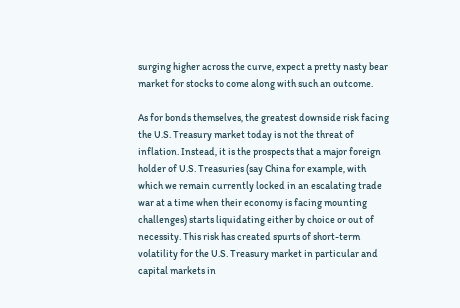surging higher across the curve, expect a pretty nasty bear market for stocks to come along with such an outcome.

As for bonds themselves, the greatest downside risk facing the U.S. Treasury market today is not the threat of inflation. Instead, it is the prospects that a major foreign holder of U.S. Treasuries (say China for example, with which we remain currently locked in an escalating trade war at a time when their economy is facing mounting challenges) starts liquidating either by choice or out of necessity. This risk has created spurts of short-term volatility for the U.S. Treasury market in particular and capital markets in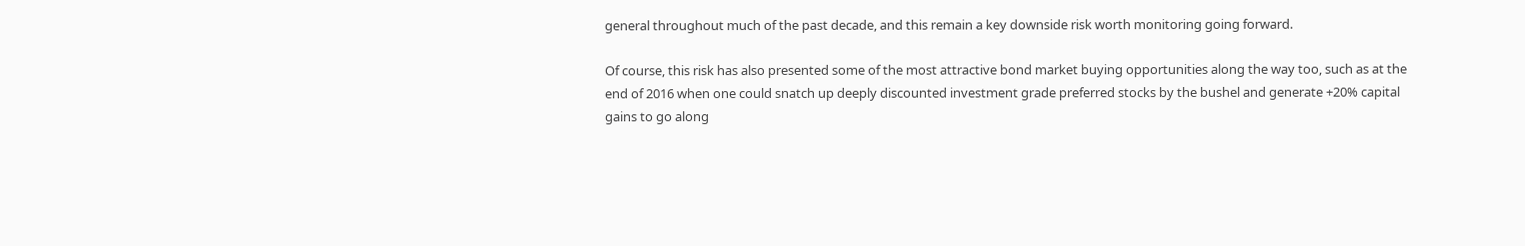general throughout much of the past decade, and this remain a key downside risk worth monitoring going forward.

Of course, this risk has also presented some of the most attractive bond market buying opportunities along the way too, such as at the end of 2016 when one could snatch up deeply discounted investment grade preferred stocks by the bushel and generate +20% capital gains to go along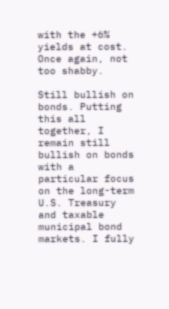with the +6% yields at cost. Once again, not too shabby.

Still bullish on bonds. Putting this all together, I remain still bullish on bonds with a particular focus on the long-term U.S. Treasury and taxable municipal bond markets. I fully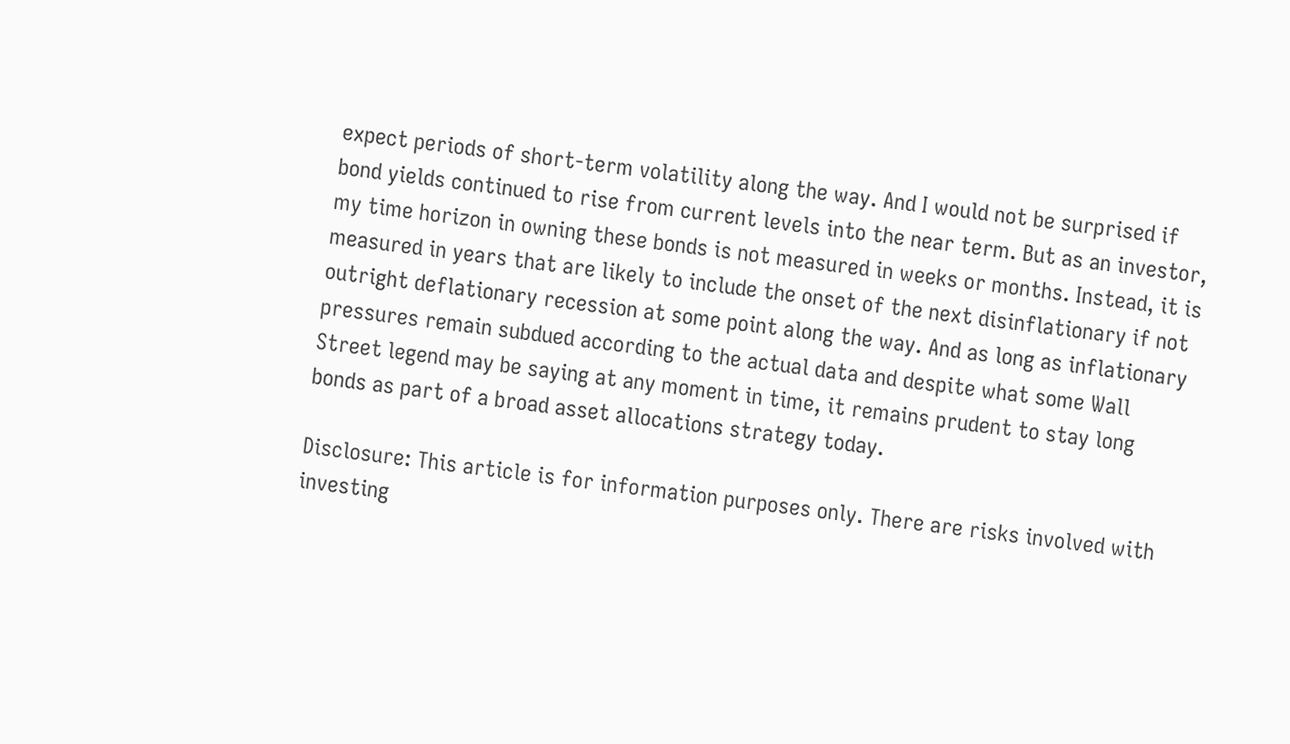expect periods of short-term volatility along the way. And I would not be surprised if bond yields continued to rise from current levels into the near term. But as an investor, my time horizon in owning these bonds is not measured in weeks or months. Instead, it is measured in years that are likely to include the onset of the next disinflationary if not outright deflationary recession at some point along the way. And as long as inflationary pressures remain subdued according to the actual data and despite what some Wall Street legend may be saying at any moment in time, it remains prudent to stay long bonds as part of a broad asset allocations strategy today.

Disclosure: This article is for information purposes only. There are risks involved with investing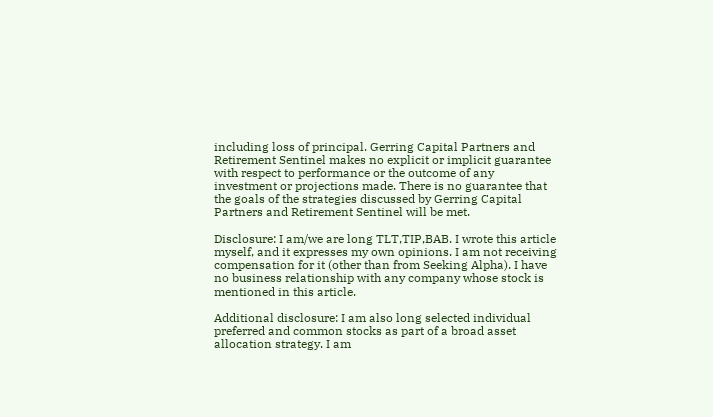including loss of principal. Gerring Capital Partners and Retirement Sentinel makes no explicit or implicit guarantee with respect to performance or the outcome of any investment or projections made. There is no guarantee that the goals of the strategies discussed by Gerring Capital Partners and Retirement Sentinel will be met.

Disclosure: I am/we are long TLT,TIP,BAB. I wrote this article myself, and it expresses my own opinions. I am not receiving compensation for it (other than from Seeking Alpha). I have no business relationship with any company whose stock is mentioned in this article.

Additional disclosure: I am also long selected individual preferred and common stocks as part of a broad asset allocation strategy. I am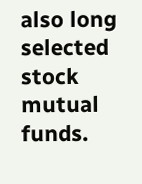also long selected stock mutual funds.